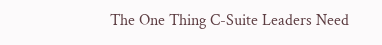The One Thing C-Suite Leaders Need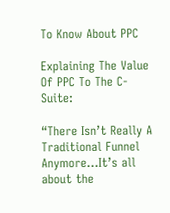To Know About PPC

Explaining The Value Of PPC To The C-Suite:

“There Isn’t Really A Traditional Funnel Anymore…It’s all about the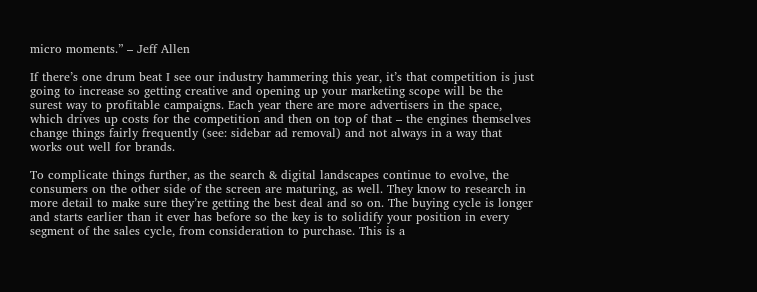micro moments.” – Jeff Allen

If there’s one drum beat I see our industry hammering this year, it’s that competition is just going to increase so getting creative and opening up your marketing scope will be the surest way to profitable campaigns. Each year there are more advertisers in the space, which drives up costs for the competition and then on top of that – the engines themselves change things fairly frequently (see: sidebar ad removal) and not always in a way that works out well for brands.

To complicate things further, as the search & digital landscapes continue to evolve, the consumers on the other side of the screen are maturing, as well. They know to research in more detail to make sure they’re getting the best deal and so on. The buying cycle is longer and starts earlier than it ever has before so the key is to solidify your position in every segment of the sales cycle, from consideration to purchase. This is a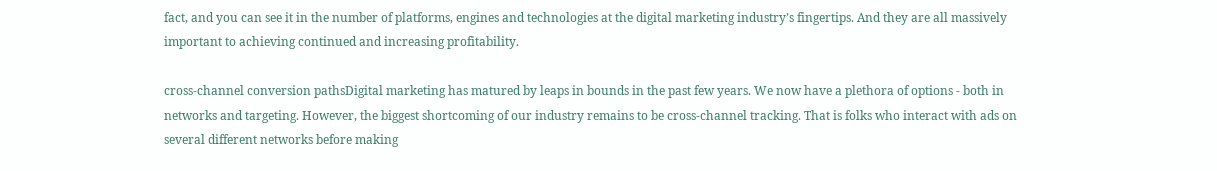fact, and you can see it in the number of platforms, engines and technologies at the digital marketing industry’s fingertips. And they are all massively important to achieving continued and increasing profitability.

cross-channel conversion pathsDigital marketing has matured by leaps in bounds in the past few years. We now have a plethora of options - both in networks and targeting. However, the biggest shortcoming of our industry remains to be cross-channel tracking. That is folks who interact with ads on several different networks before making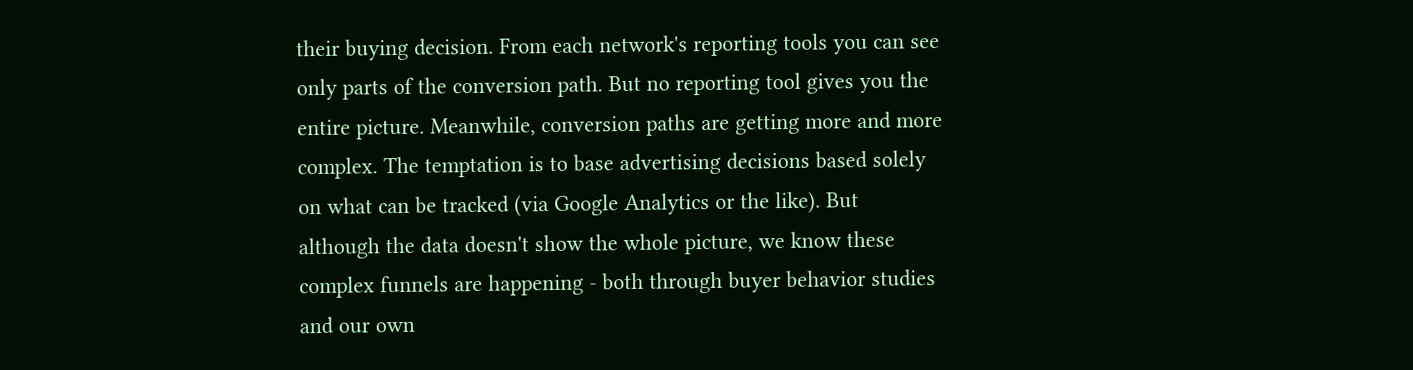their buying decision. From each network's reporting tools you can see only parts of the conversion path. But no reporting tool gives you the entire picture. Meanwhile, conversion paths are getting more and more complex. The temptation is to base advertising decisions based solely on what can be tracked (via Google Analytics or the like). But although the data doesn't show the whole picture, we know these complex funnels are happening - both through buyer behavior studies and our own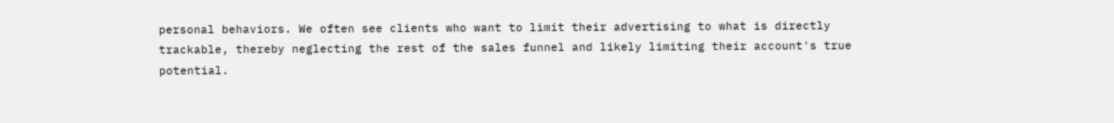personal behaviors. We often see clients who want to limit their advertising to what is directly trackable, thereby neglecting the rest of the sales funnel and likely limiting their account's true potential.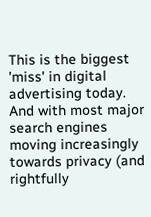This is the biggest 'miss' in digital advertising today. And with most major search engines moving increasingly towards privacy (and rightfully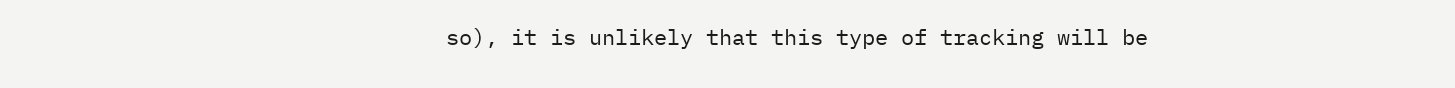so), it is unlikely that this type of tracking will be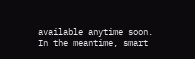available anytime soon. In the meantime, smart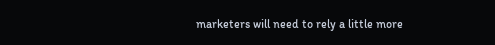marketers will need to rely a little more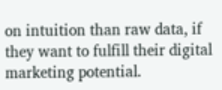on intuition than raw data, if they want to fulfill their digital marketing potential.